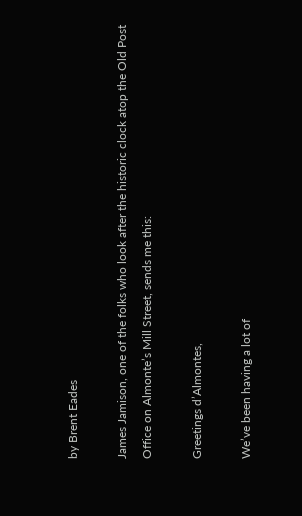by Brent Eades

James Jamison, one of the folks who look after the historic clock atop the Old Post Office on Almonte’s Mill Street, sends me this:

Greetings d’Almontes,

We’ve been having a lot of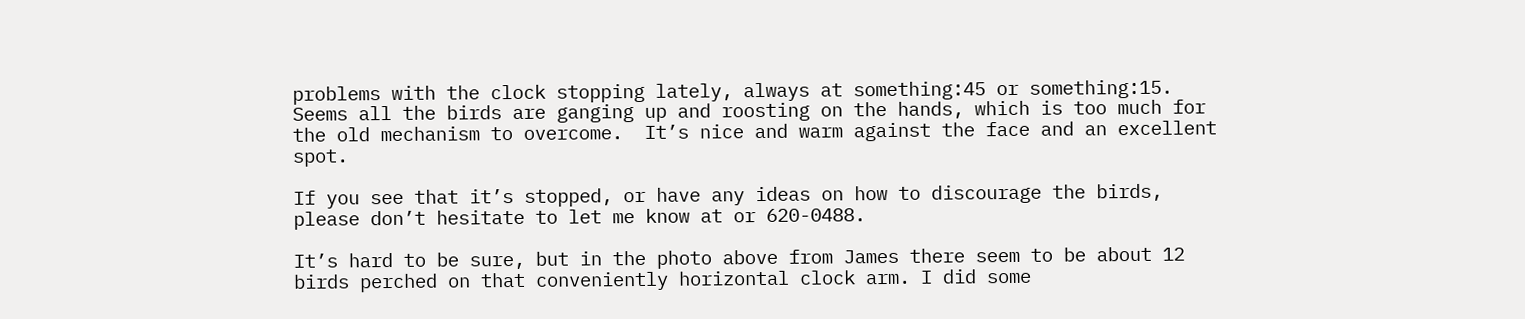problems with the clock stopping lately, always at something:45 or something:15. Seems all the birds are ganging up and roosting on the hands, which is too much for the old mechanism to overcome.  It’s nice and warm against the face and an excellent spot.

If you see that it’s stopped, or have any ideas on how to discourage the birds, please don’t hesitate to let me know at or 620-0488.

It’s hard to be sure, but in the photo above from James there seem to be about 12 birds perched on that conveniently horizontal clock arm. I did some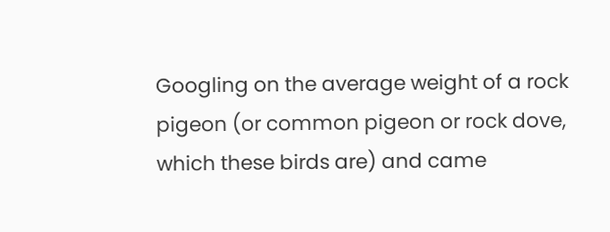Googling on the average weight of a rock pigeon (or common pigeon or rock dove, which these birds are) and came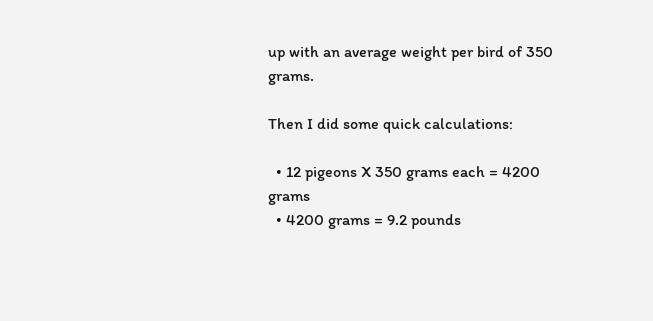up with an average weight per bird of 350 grams.

Then I did some quick calculations:

  • 12 pigeons X 350 grams each = 4200 grams
  • 4200 grams = 9.2 pounds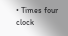• Times four clock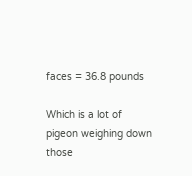faces = 36.8 pounds

Which is a lot of pigeon weighing down those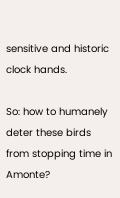sensitive and historic clock hands.

So: how to humanely deter these birds from stopping time in Amonte?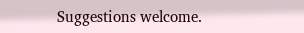Suggestions welcome.